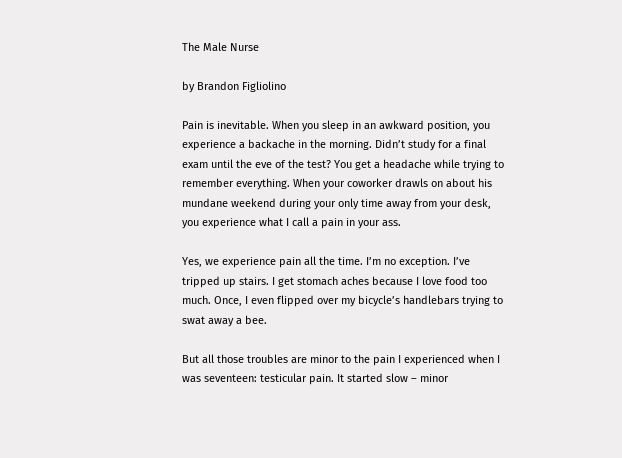The Male Nurse

by Brandon Figliolino

Pain is inevitable. When you sleep in an awkward position, you experience a backache in the morning. Didn’t study for a final exam until the eve of the test? You get a headache while trying to remember everything. When your coworker drawls on about his mundane weekend during your only time away from your desk, you experience what I call a pain in your ass.

Yes, we experience pain all the time. I’m no exception. I’ve tripped up stairs. I get stomach aches because I love food too much. Once, I even flipped over my bicycle’s handlebars trying to swat away a bee.

But all those troubles are minor to the pain I experienced when I was seventeen: testicular pain. It started slow – minor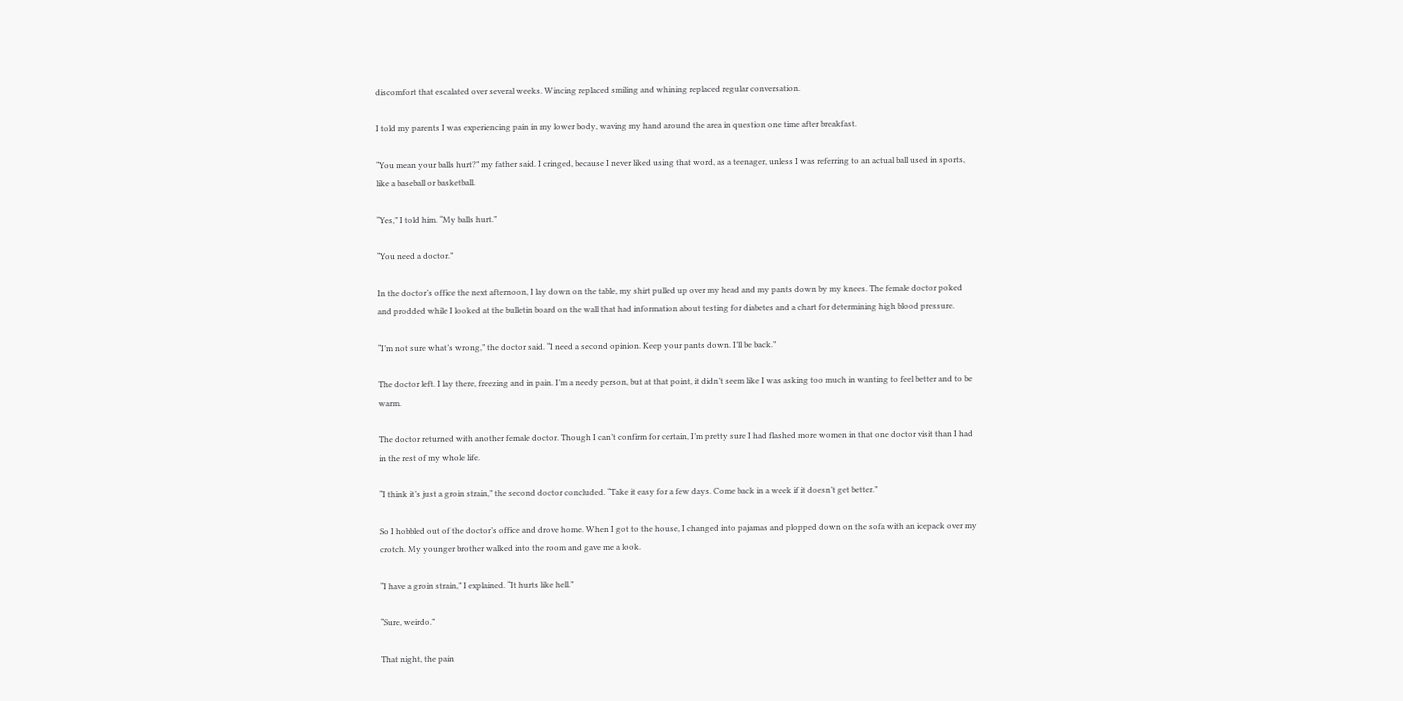discomfort that escalated over several weeks. Wincing replaced smiling and whining replaced regular conversation.

I told my parents I was experiencing pain in my lower body, waving my hand around the area in question one time after breakfast.

“You mean your balls hurt?” my father said. I cringed, because I never liked using that word, as a teenager, unless I was referring to an actual ball used in sports, like a baseball or basketball.

“Yes,” I told him. “My balls hurt.”

“You need a doctor.”

In the doctor’s office the next afternoon, I lay down on the table, my shirt pulled up over my head and my pants down by my knees. The female doctor poked and prodded while I looked at the bulletin board on the wall that had information about testing for diabetes and a chart for determining high blood pressure.

“I’m not sure what’s wrong,” the doctor said. “I need a second opinion. Keep your pants down. I’ll be back.”

The doctor left. I lay there, freezing and in pain. I’m a needy person, but at that point, it didn’t seem like I was asking too much in wanting to feel better and to be warm.

The doctor returned with another female doctor. Though I can’t confirm for certain, I’m pretty sure I had flashed more women in that one doctor visit than I had in the rest of my whole life.

“I think it’s just a groin strain,” the second doctor concluded. “Take it easy for a few days. Come back in a week if it doesn’t get better.”

So I hobbled out of the doctor’s office and drove home. When I got to the house, I changed into pajamas and plopped down on the sofa with an icepack over my crotch. My younger brother walked into the room and gave me a look.

“I have a groin strain,” I explained. “It hurts like hell.”

“Sure, weirdo.”

That night, the pain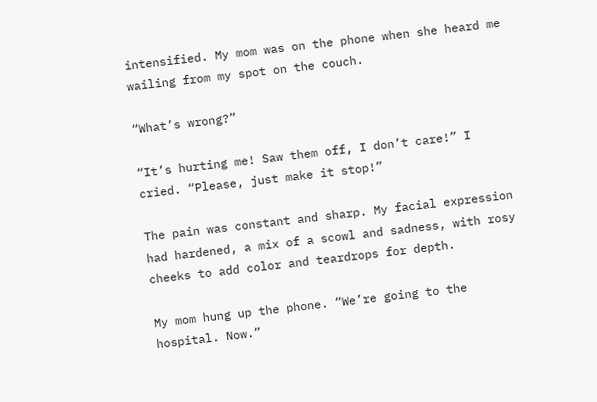intensified. My mom was on the phone when she heard me wailing from my spot on the couch.

“What’s wrong?”

“It’s hurting me! Saw them off, I don’t care!” I cried. “Please, just make it stop!”

The pain was constant and sharp. My facial expression had hardened, a mix of a scowl and sadness, with rosy cheeks to add color and teardrops for depth.

My mom hung up the phone. “We’re going to the hospital. Now.”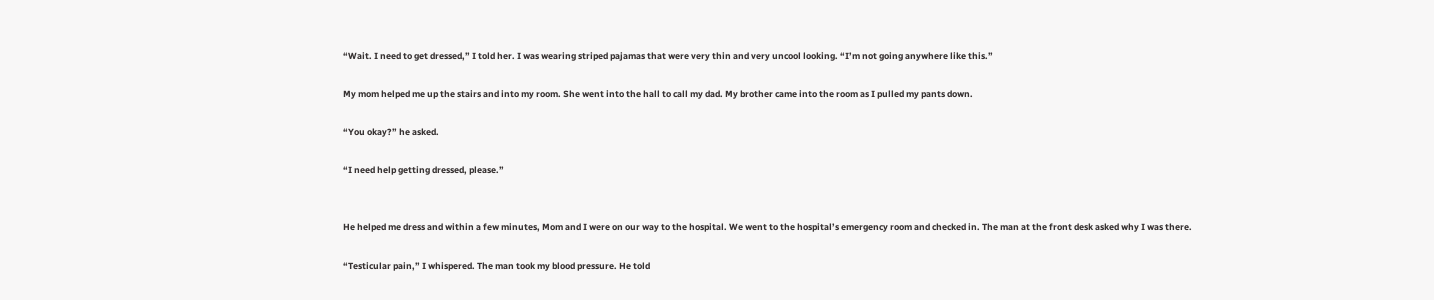“Wait. I need to get dressed,” I told her. I was wearing striped pajamas that were very thin and very uncool looking. “I’m not going anywhere like this.”

My mom helped me up the stairs and into my room. She went into the hall to call my dad. My brother came into the room as I pulled my pants down.

“You okay?” he asked.

“I need help getting dressed, please.”


He helped me dress and within a few minutes, Mom and I were on our way to the hospital. We went to the hospital’s emergency room and checked in. The man at the front desk asked why I was there.

“Testicular pain,” I whispered. The man took my blood pressure. He told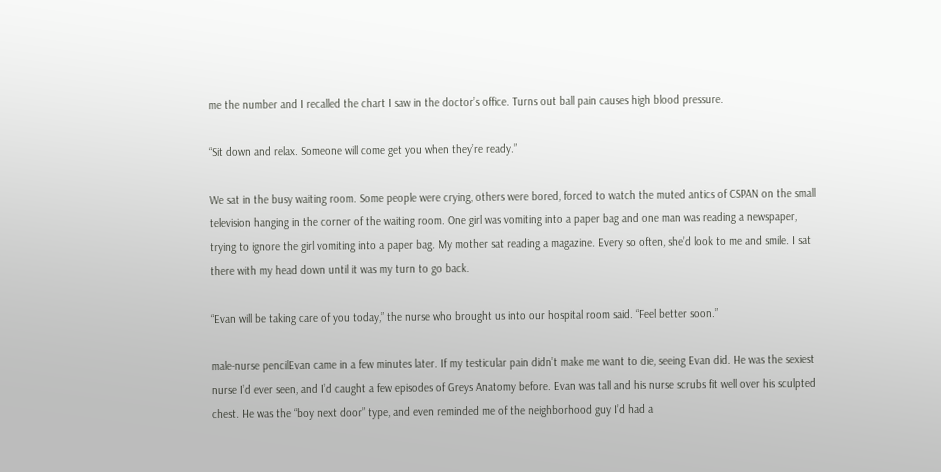me the number and I recalled the chart I saw in the doctor’s office. Turns out ball pain causes high blood pressure.

“Sit down and relax. Someone will come get you when they’re ready.”

We sat in the busy waiting room. Some people were crying, others were bored, forced to watch the muted antics of CSPAN on the small television hanging in the corner of the waiting room. One girl was vomiting into a paper bag and one man was reading a newspaper, trying to ignore the girl vomiting into a paper bag. My mother sat reading a magazine. Every so often, she’d look to me and smile. I sat there with my head down until it was my turn to go back.

“Evan will be taking care of you today,” the nurse who brought us into our hospital room said. “Feel better soon.”

male-nurse pencilEvan came in a few minutes later. If my testicular pain didn’t make me want to die, seeing Evan did. He was the sexiest nurse I’d ever seen, and I’d caught a few episodes of Greys Anatomy before. Evan was tall and his nurse scrubs fit well over his sculpted chest. He was the “boy next door” type, and even reminded me of the neighborhood guy I’d had a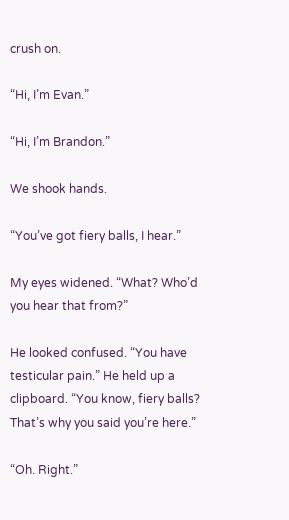crush on.

“Hi, I’m Evan.”

“Hi, I’m Brandon.”

We shook hands.

“You’ve got fiery balls, I hear.”

My eyes widened. “What? Who’d you hear that from?”

He looked confused. “You have testicular pain.” He held up a clipboard. “You know, fiery balls? That’s why you said you’re here.”

“Oh. Right.”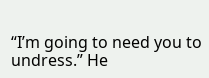“I’m going to need you to undress.” He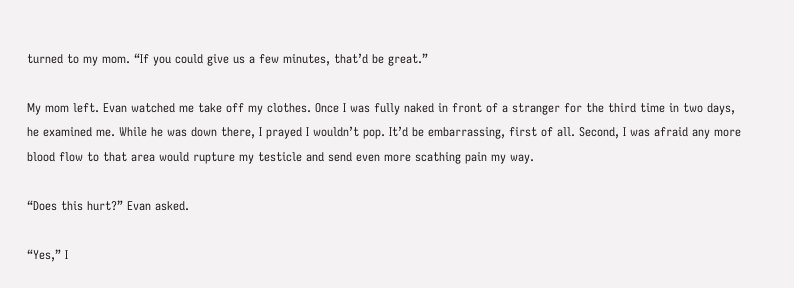turned to my mom. “If you could give us a few minutes, that’d be great.”

My mom left. Evan watched me take off my clothes. Once I was fully naked in front of a stranger for the third time in two days, he examined me. While he was down there, I prayed I wouldn’t pop. It’d be embarrassing, first of all. Second, I was afraid any more blood flow to that area would rupture my testicle and send even more scathing pain my way.

“Does this hurt?” Evan asked.

“Yes,” I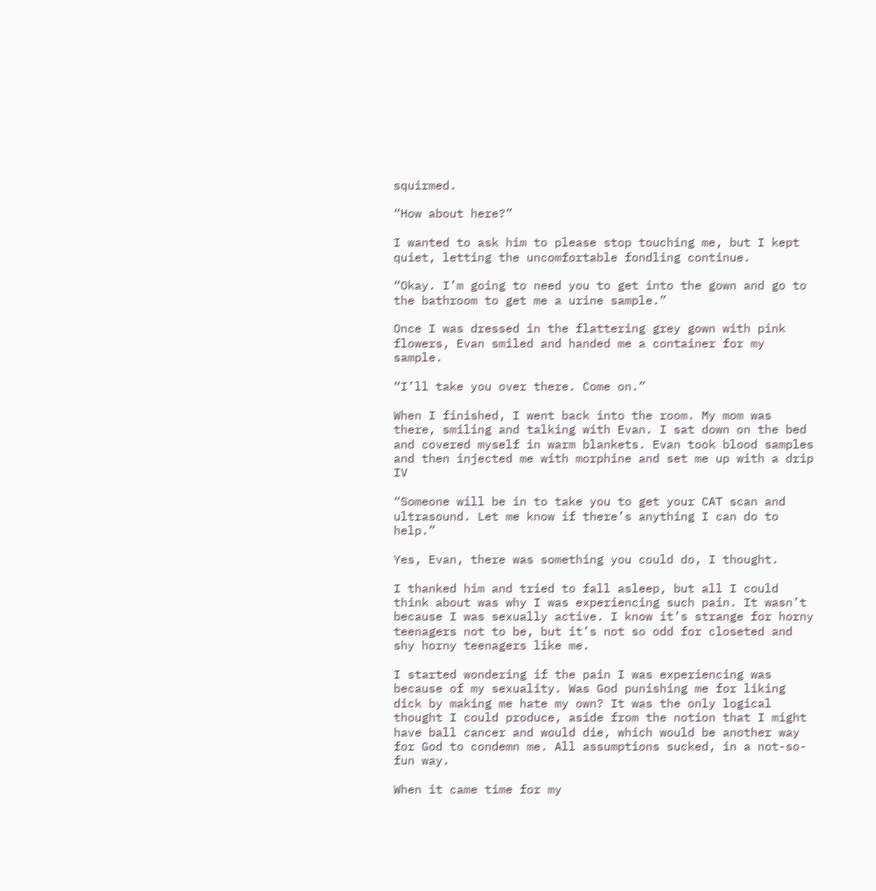squirmed.

“How about here?”

I wanted to ask him to please stop touching me, but I kept quiet, letting the uncomfortable fondling continue.

“Okay. I’m going to need you to get into the gown and go to the bathroom to get me a urine sample.”

Once I was dressed in the flattering grey gown with pink flowers, Evan smiled and handed me a container for my sample.

“I’ll take you over there. Come on.”

When I finished, I went back into the room. My mom was there, smiling and talking with Evan. I sat down on the bed and covered myself in warm blankets. Evan took blood samples and then injected me with morphine and set me up with a drip IV

“Someone will be in to take you to get your CAT scan and ultrasound. Let me know if there’s anything I can do to help.”

Yes, Evan, there was something you could do, I thought.

I thanked him and tried to fall asleep, but all I could think about was why I was experiencing such pain. It wasn’t because I was sexually active. I know it’s strange for horny teenagers not to be, but it’s not so odd for closeted and shy horny teenagers like me.

I started wondering if the pain I was experiencing was because of my sexuality. Was God punishing me for liking dick by making me hate my own? It was the only logical thought I could produce, aside from the notion that I might have ball cancer and would die, which would be another way for God to condemn me. All assumptions sucked, in a not-so-fun way.

When it came time for my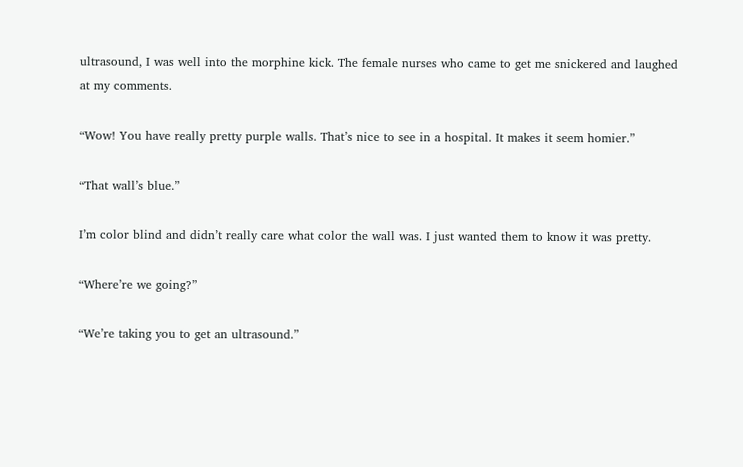ultrasound, I was well into the morphine kick. The female nurses who came to get me snickered and laughed at my comments.

“Wow! You have really pretty purple walls. That’s nice to see in a hospital. It makes it seem homier.”

“That wall’s blue.”

I’m color blind and didn’t really care what color the wall was. I just wanted them to know it was pretty.

“Where’re we going?”

“We’re taking you to get an ultrasound.”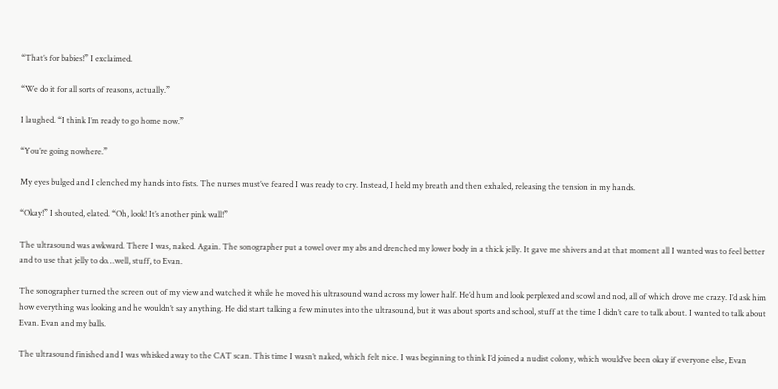“That’s for babies!” I exclaimed.

“We do it for all sorts of reasons, actually.”

I laughed. “I think I’m ready to go home now.”

“You’re going nowhere.”

My eyes bulged and I clenched my hands into fists. The nurses must’ve feared I was ready to cry. Instead, I held my breath and then exhaled, releasing the tension in my hands.

“Okay!” I shouted, elated. “Oh, look! It’s another pink wall!”

The ultrasound was awkward. There I was, naked. Again. The sonographer put a towel over my abs and drenched my lower body in a thick jelly. It gave me shivers and at that moment all I wanted was to feel better and to use that jelly to do…well, stuff, to Evan.

The sonographer turned the screen out of my view and watched it while he moved his ultrasound wand across my lower half. He’d hum and look perplexed and scowl and nod, all of which drove me crazy. I’d ask him how everything was looking and he wouldn’t say anything. He did start talking a few minutes into the ultrasound, but it was about sports and school, stuff at the time I didn’t care to talk about. I wanted to talk about Evan. Evan and my balls.

The ultrasound finished and I was whisked away to the CAT scan. This time I wasn’t naked, which felt nice. I was beginning to think I’d joined a nudist colony, which would’ve been okay if everyone else, Evan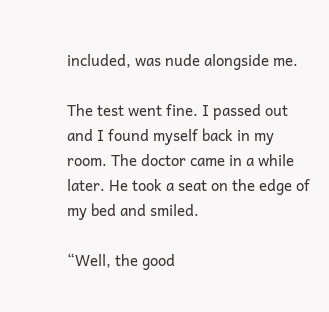included, was nude alongside me.

The test went fine. I passed out and I found myself back in my room. The doctor came in a while later. He took a seat on the edge of my bed and smiled.

“Well, the good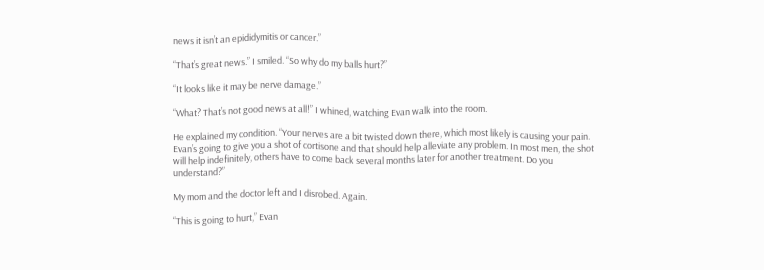news it isn’t an epididymitis or cancer.”

“That’s great news.” I smiled. “So why do my balls hurt?”

“It looks like it may be nerve damage.”

“What? That’s not good news at all!” I whined, watching Evan walk into the room.

He explained my condition. “Your nerves are a bit twisted down there, which most likely is causing your pain. Evan’s going to give you a shot of cortisone and that should help alleviate any problem. In most men, the shot will help indefinitely, others have to come back several months later for another treatment. Do you understand?”

My mom and the doctor left and I disrobed. Again.

“This is going to hurt,” Evan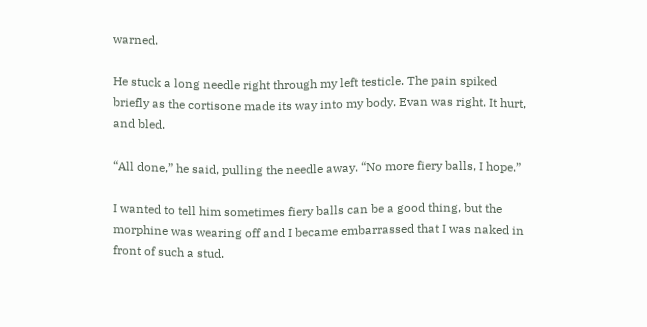warned.

He stuck a long needle right through my left testicle. The pain spiked briefly as the cortisone made its way into my body. Evan was right. It hurt, and bled.

“All done,” he said, pulling the needle away. “No more fiery balls, I hope.”

I wanted to tell him sometimes fiery balls can be a good thing, but the morphine was wearing off and I became embarrassed that I was naked in front of such a stud.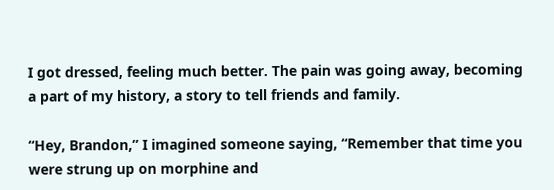I got dressed, feeling much better. The pain was going away, becoming a part of my history, a story to tell friends and family.

“Hey, Brandon,” I imagined someone saying, “Remember that time you were strung up on morphine and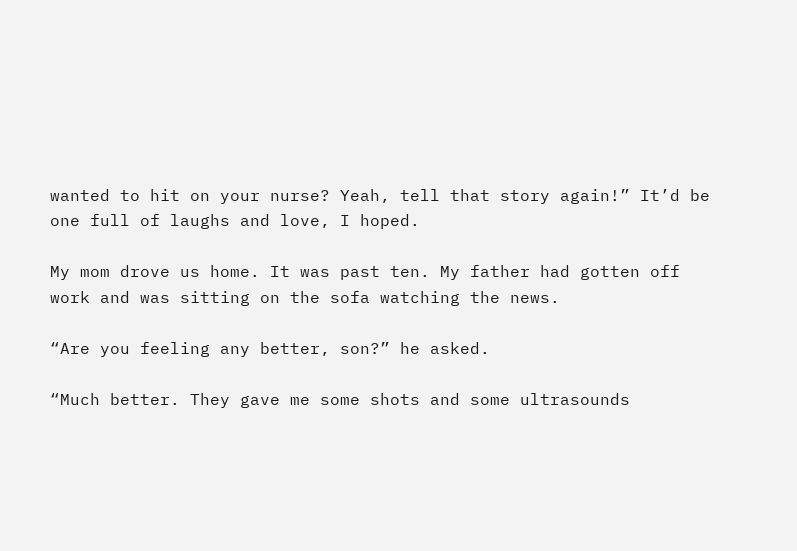wanted to hit on your nurse? Yeah, tell that story again!” It’d be one full of laughs and love, I hoped.

My mom drove us home. It was past ten. My father had gotten off work and was sitting on the sofa watching the news.

“Are you feeling any better, son?” he asked.

“Much better. They gave me some shots and some ultrasounds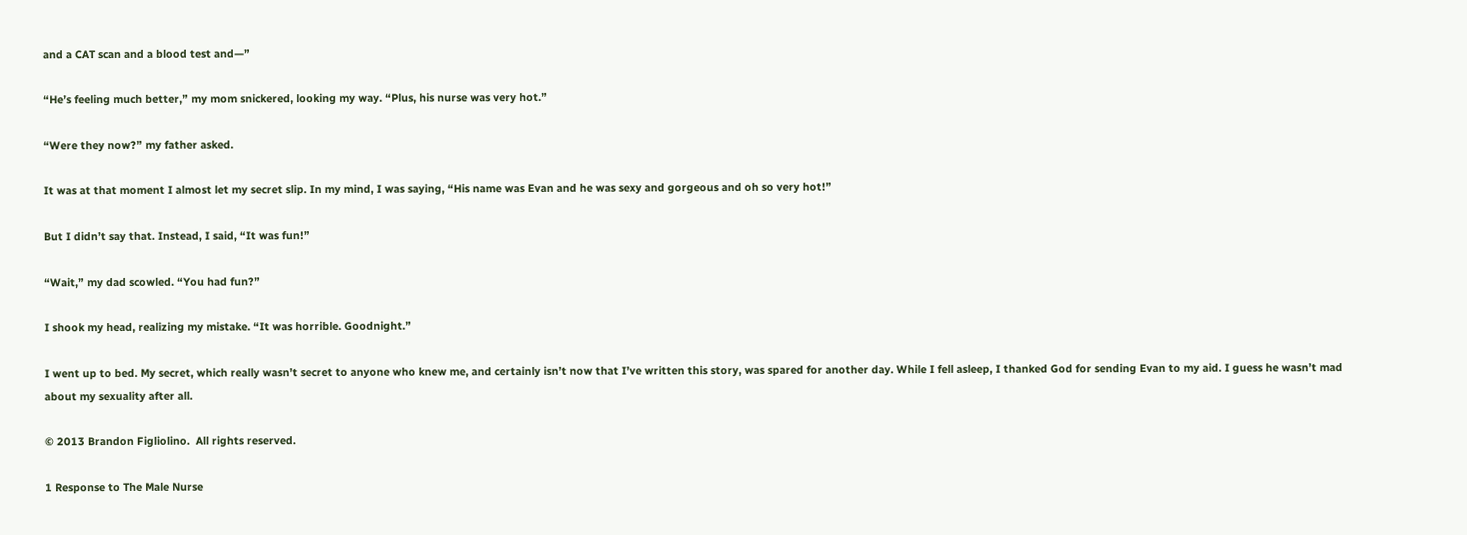and a CAT scan and a blood test and—”

“He’s feeling much better,” my mom snickered, looking my way. “Plus, his nurse was very hot.”

“Were they now?” my father asked.

It was at that moment I almost let my secret slip. In my mind, I was saying, “His name was Evan and he was sexy and gorgeous and oh so very hot!”

But I didn’t say that. Instead, I said, “It was fun!”

“Wait,” my dad scowled. “You had fun?”

I shook my head, realizing my mistake. “It was horrible. Goodnight.”

I went up to bed. My secret, which really wasn’t secret to anyone who knew me, and certainly isn’t now that I’ve written this story, was spared for another day. While I fell asleep, I thanked God for sending Evan to my aid. I guess he wasn’t mad about my sexuality after all.

© 2013 Brandon Figliolino.  All rights reserved.

1 Response to The Male Nurse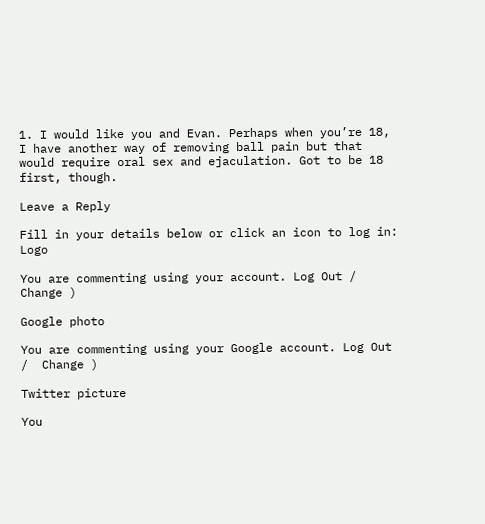1. I would like you and Evan. Perhaps when you’re 18, I have another way of removing ball pain but that would require oral sex and ejaculation. Got to be 18 first, though.

Leave a Reply

Fill in your details below or click an icon to log in: Logo

You are commenting using your account. Log Out /  Change )

Google photo

You are commenting using your Google account. Log Out /  Change )

Twitter picture

You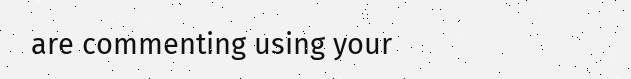are commenting using your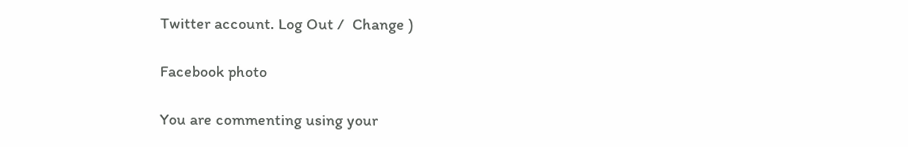Twitter account. Log Out /  Change )

Facebook photo

You are commenting using your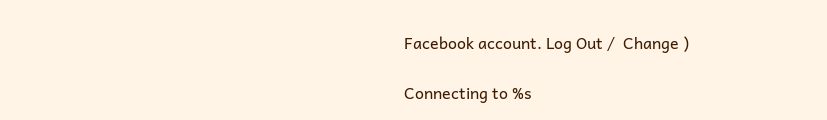Facebook account. Log Out /  Change )

Connecting to %s